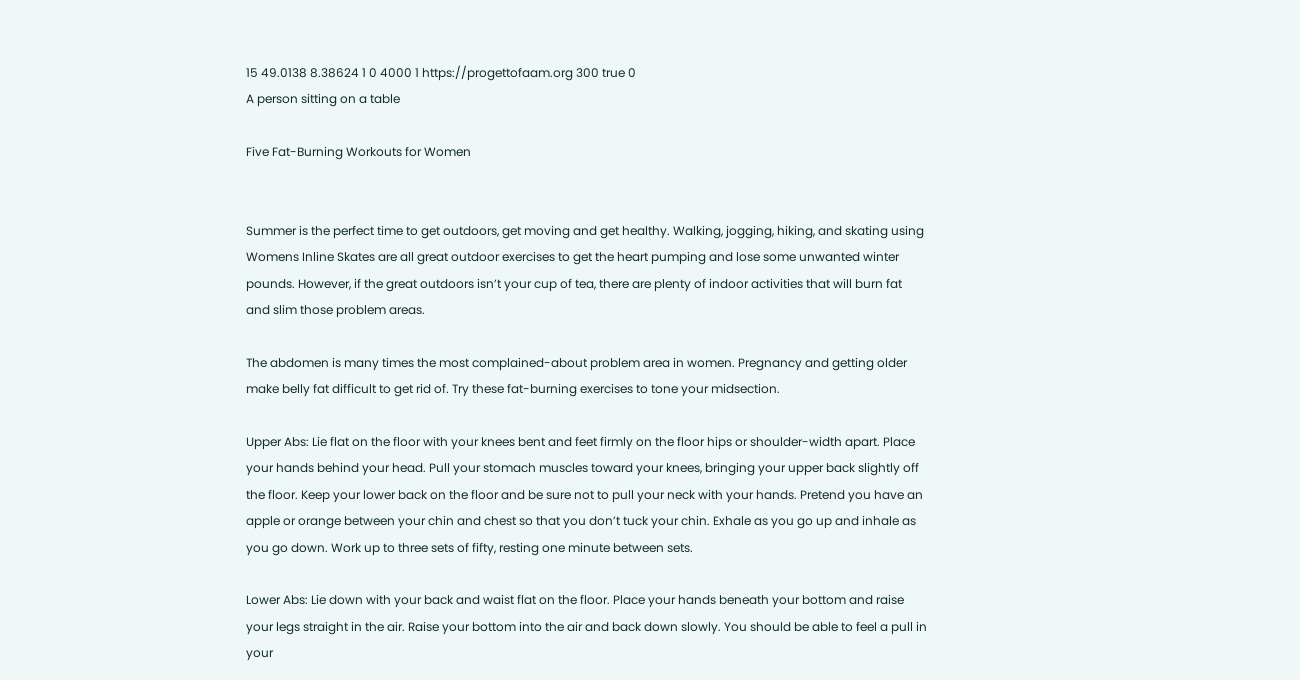15 49.0138 8.38624 1 0 4000 1 https://progettofaam.org 300 true 0
A person sitting on a table

Five Fat-Burning Workouts for Women


Summer is the perfect time to get outdoors, get moving and get healthy. Walking, jogging, hiking, and skating using Womens Inline Skates are all great outdoor exercises to get the heart pumping and lose some unwanted winter pounds. However, if the great outdoors isn’t your cup of tea, there are plenty of indoor activities that will burn fat and slim those problem areas.

The abdomen is many times the most complained-about problem area in women. Pregnancy and getting older make belly fat difficult to get rid of. Try these fat-burning exercises to tone your midsection.

Upper Abs: Lie flat on the floor with your knees bent and feet firmly on the floor hips or shoulder-width apart. Place your hands behind your head. Pull your stomach muscles toward your knees, bringing your upper back slightly off the floor. Keep your lower back on the floor and be sure not to pull your neck with your hands. Pretend you have an apple or orange between your chin and chest so that you don’t tuck your chin. Exhale as you go up and inhale as you go down. Work up to three sets of fifty, resting one minute between sets.

Lower Abs: Lie down with your back and waist flat on the floor. Place your hands beneath your bottom and raise your legs straight in the air. Raise your bottom into the air and back down slowly. You should be able to feel a pull in your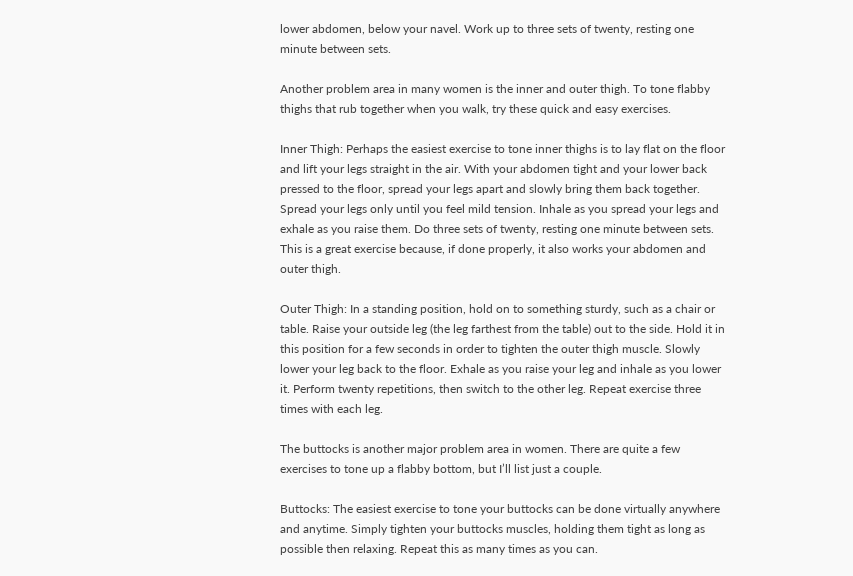lower abdomen, below your navel. Work up to three sets of twenty, resting one minute between sets.

Another problem area in many women is the inner and outer thigh. To tone flabby thighs that rub together when you walk, try these quick and easy exercises.

Inner Thigh: Perhaps the easiest exercise to tone inner thighs is to lay flat on the floor and lift your legs straight in the air. With your abdomen tight and your lower back pressed to the floor, spread your legs apart and slowly bring them back together. Spread your legs only until you feel mild tension. Inhale as you spread your legs and exhale as you raise them. Do three sets of twenty, resting one minute between sets. This is a great exercise because, if done properly, it also works your abdomen and outer thigh.

Outer Thigh: In a standing position, hold on to something sturdy, such as a chair or table. Raise your outside leg (the leg farthest from the table) out to the side. Hold it in this position for a few seconds in order to tighten the outer thigh muscle. Slowly lower your leg back to the floor. Exhale as you raise your leg and inhale as you lower it. Perform twenty repetitions, then switch to the other leg. Repeat exercise three times with each leg.

The buttocks is another major problem area in women. There are quite a few exercises to tone up a flabby bottom, but I’ll list just a couple.

Buttocks: The easiest exercise to tone your buttocks can be done virtually anywhere and anytime. Simply tighten your buttocks muscles, holding them tight as long as possible then relaxing. Repeat this as many times as you can.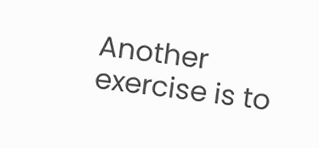Another exercise is to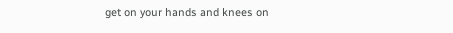get on your hands and knees on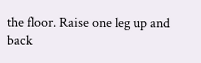the floor. Raise one leg up and back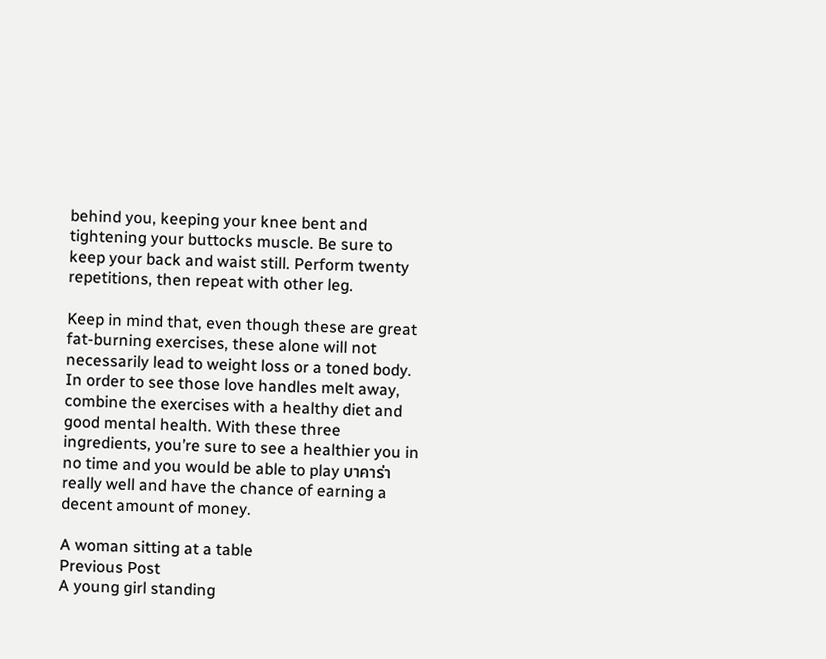behind you, keeping your knee bent and tightening your buttocks muscle. Be sure to keep your back and waist still. Perform twenty repetitions, then repeat with other leg.

Keep in mind that, even though these are great fat-burning exercises, these alone will not necessarily lead to weight loss or a toned body. In order to see those love handles melt away, combine the exercises with a healthy diet and good mental health. With these three ingredients, you’re sure to see a healthier you in no time and you would be able to play บาคาร่า really well and have the chance of earning a decent amount of money.

A woman sitting at a table
Previous Post
A young girl standing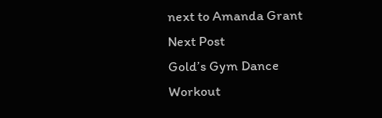next to Amanda Grant
Next Post
Gold’s Gym Dance Workout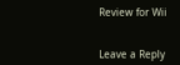Review for Wii


Leave a Reply